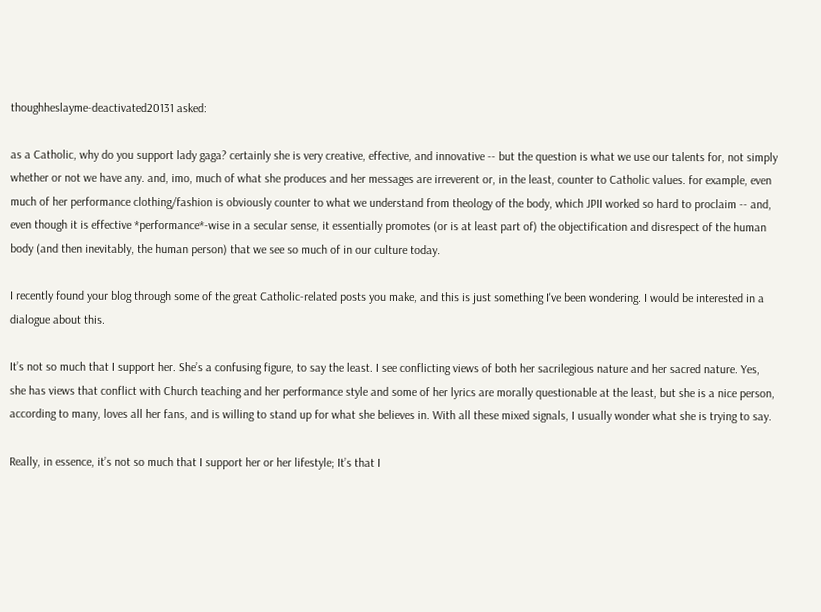thoughheslayme-deactivated20131 asked:

as a Catholic, why do you support lady gaga? certainly she is very creative, effective, and innovative -- but the question is what we use our talents for, not simply whether or not we have any. and, imo, much of what she produces and her messages are irreverent or, in the least, counter to Catholic values. for example, even much of her performance clothing/fashion is obviously counter to what we understand from theology of the body, which JPII worked so hard to proclaim -- and, even though it is effective *performance*-wise in a secular sense, it essentially promotes (or is at least part of) the objectification and disrespect of the human body (and then inevitably, the human person) that we see so much of in our culture today.

I recently found your blog through some of the great Catholic-related posts you make, and this is just something I've been wondering. I would be interested in a dialogue about this.

It’s not so much that I support her. She’s a confusing figure, to say the least. I see conflicting views of both her sacrilegious nature and her sacred nature. Yes, she has views that conflict with Church teaching and her performance style and some of her lyrics are morally questionable at the least, but she is a nice person, according to many, loves all her fans, and is willing to stand up for what she believes in. With all these mixed signals, I usually wonder what she is trying to say.

Really, in essence, it’s not so much that I support her or her lifestyle; It’s that I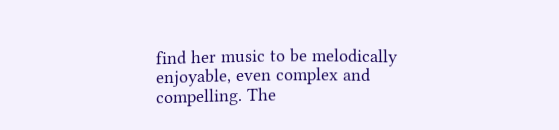find her music to be melodically enjoyable, even complex and compelling. The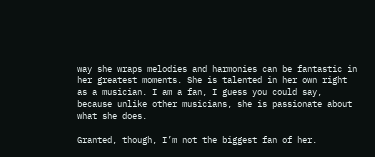way she wraps melodies and harmonies can be fantastic in her greatest moments. She is talented in her own right as a musician. I am a fan, I guess you could say, because unlike other musicians, she is passionate about what she does.

Granted, though, I’m not the biggest fan of her.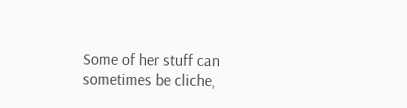Some of her stuff can sometimes be cliche,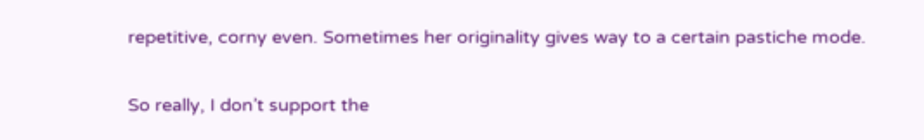repetitive, corny even. Sometimes her originality gives way to a certain pastiche mode.

So really, I don’t support the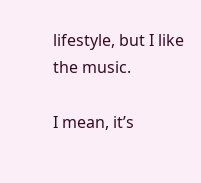lifestyle, but I like the music.

I mean, it’s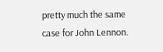pretty much the same case for John Lennon.